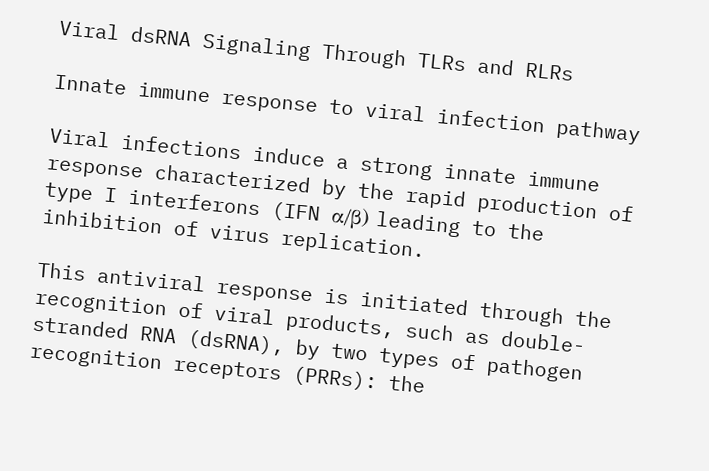Viral dsRNA Signaling Through TLRs and RLRs

Innate immune response to viral infection pathway

Viral infections induce a strong innate immune response characterized by the rapid production of type I interferons (IFN α/β) leading to the inhibition of virus replication.

This antiviral response is initiated through the recognition of viral products, such as double-stranded RNA (dsRNA), by two types of pathogen recognition receptors (PRRs): the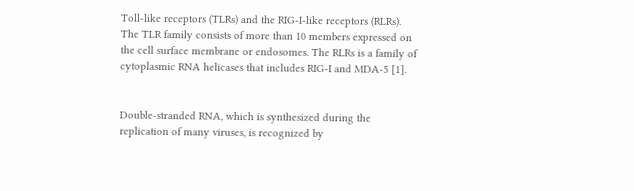Toll-like receptors (TLRs) and the RIG-I-like receptors (RLRs).
The TLR family consists of more than 10 members expressed on the cell surface membrane or endosomes. The RLRs is a family of cytoplasmic RNA helicases that includes RIG-I and MDA-5 [1].


Double-stranded RNA, which is synthesized during the replication of many viruses, is recognized by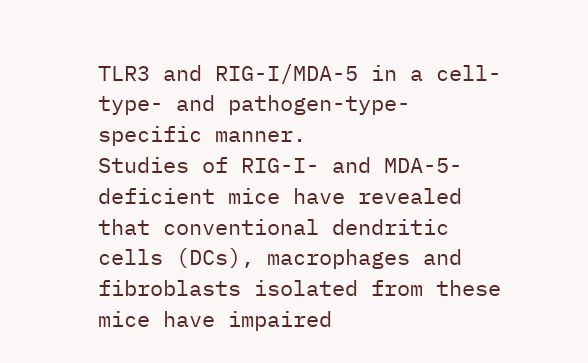TLR3 and RIG-I/MDA-5 in a cell-type- and pathogen-type-specific manner.
Studies of RIG-I- and MDA-5-deficient mice have revealed that conventional dendritic cells (DCs), macrophages and fibroblasts isolated from these mice have impaired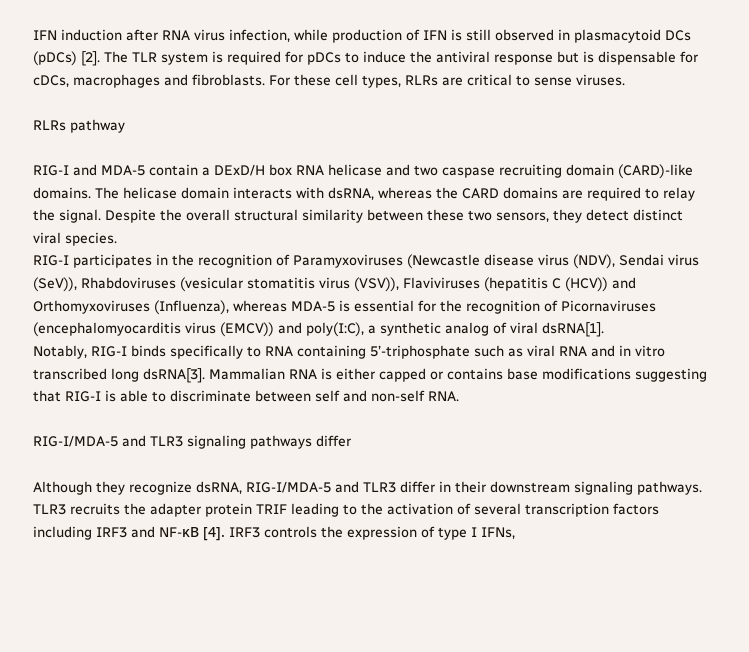IFN induction after RNA virus infection, while production of IFN is still observed in plasmacytoid DCs (pDCs) [2]. The TLR system is required for pDCs to induce the antiviral response but is dispensable for cDCs, macrophages and fibroblasts. For these cell types, RLRs are critical to sense viruses.

RLRs pathway

RIG-I and MDA-5 contain a DExD/H box RNA helicase and two caspase recruiting domain (CARD)-like domains. The helicase domain interacts with dsRNA, whereas the CARD domains are required to relay the signal. Despite the overall structural similarity between these two sensors, they detect distinct viral species.
RIG-I participates in the recognition of Paramyxoviruses (Newcastle disease virus (NDV), Sendai virus (SeV)), Rhabdoviruses (vesicular stomatitis virus (VSV)), Flaviviruses (hepatitis C (HCV)) and Orthomyxoviruses (Influenza), whereas MDA-5 is essential for the recognition of Picornaviruses (encephalomyocarditis virus (EMCV)) and poly(I:C), a synthetic analog of viral dsRNA[1].
Notably, RIG-I binds specifically to RNA containing 5’-triphosphate such as viral RNA and in vitro transcribed long dsRNA[3]. Mammalian RNA is either capped or contains base modifications suggesting that RIG-I is able to discriminate between self and non-self RNA.

RIG-I/MDA-5 and TLR3 signaling pathways differ

Although they recognize dsRNA, RIG-I/MDA-5 and TLR3 differ in their downstream signaling pathways.
TLR3 recruits the adapter protein TRIF leading to the activation of several transcription factors including IRF3 and NF-κB [4]. IRF3 controls the expression of type I IFNs,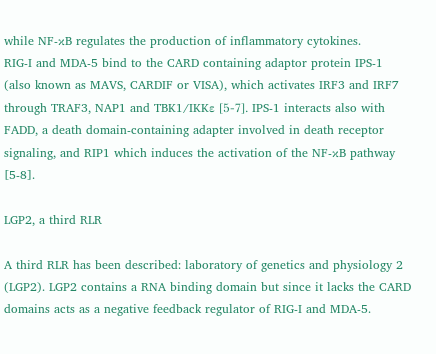while NF-κB regulates the production of inflammatory cytokines.
RIG-I and MDA-5 bind to the CARD containing adaptor protein IPS-1 (also known as MAVS, CARDIF or VISA), which activates IRF3 and IRF7 through TRAF3, NAP1 and TBK1/IKKε [5-7]. IPS-1 interacts also with FADD, a death domain-containing adapter involved in death receptor signaling, and RIP1 which induces the activation of the NF-κB pathway [5-8].

LGP2, a third RLR

A third RLR has been described: laboratory of genetics and physiology 2 (LGP2). LGP2 contains a RNA binding domain but since it lacks the CARD domains acts as a negative feedback regulator of RIG-I and MDA-5.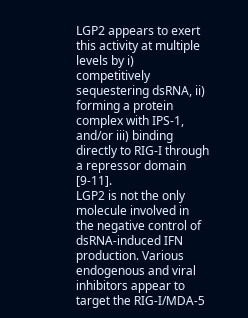LGP2 appears to exert this activity at multiple levels by i) competitively sequestering dsRNA, ii) forming a protein complex with IPS-1, and/or iii) binding directly to RIG-I through a repressor domain [9-11].
LGP2 is not the only molecule involved in the negative control of dsRNA-induced IFN production. Various endogenous and viral inhibitors appear to target the RIG-I/MDA-5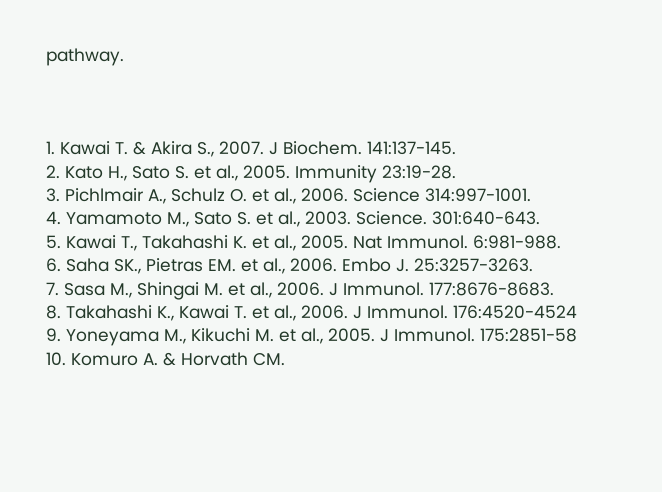pathway.



1. Kawai T. & Akira S., 2007. J Biochem. 141:137-145.
2. Kato H., Sato S. et al., 2005. Immunity 23:19-28.
3. Pichlmair A., Schulz O. et al., 2006. Science 314:997-1001.
4. Yamamoto M., Sato S. et al., 2003. Science. 301:640-643.
5. Kawai T., Takahashi K. et al., 2005. Nat Immunol. 6:981-988.
6. Saha SK., Pietras EM. et al., 2006. Embo J. 25:3257-3263.
7. Sasa M., Shingai M. et al., 2006. J Immunol. 177:8676-8683.
8. Takahashi K., Kawai T. et al., 2006. J Immunol. 176:4520-4524
9. Yoneyama M., Kikuchi M. et al., 2005. J Immunol. 175:2851-58
10. Komuro A. & Horvath CM.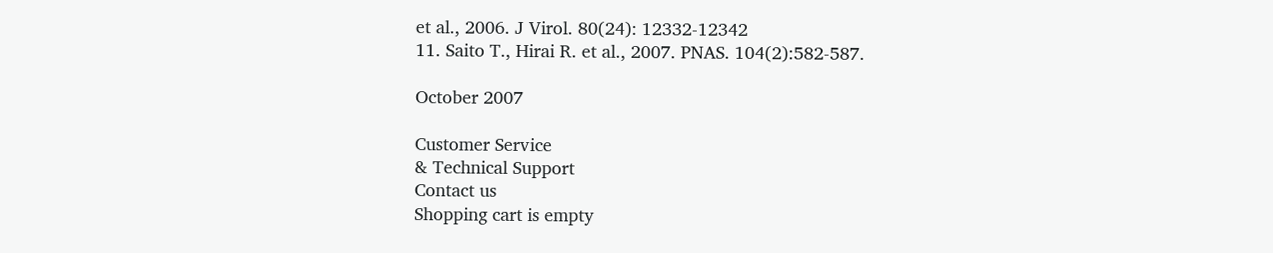et al., 2006. J Virol. 80(24): 12332-12342
11. Saito T., Hirai R. et al., 2007. PNAS. 104(2):582-587.

October 2007

Customer Service
& Technical Support
Contact us
Shopping cart is empty